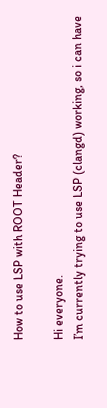How to use LSP with ROOT Header?

Hi everyone.
I’m currently trying to use LSP (clangd) working, so i can have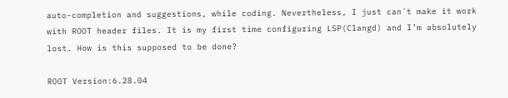auto-completion and suggestions, while coding. Nevertheless, I just can´t make it work with ROOT header files. It is my first time configuring LSP(Clangd) and I’m absolutely lost. How is this supposed to be done?

ROOT Version:6.28.04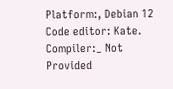Platform:, Debian 12
Code editor: Kate.
Compiler:_ Not Provided